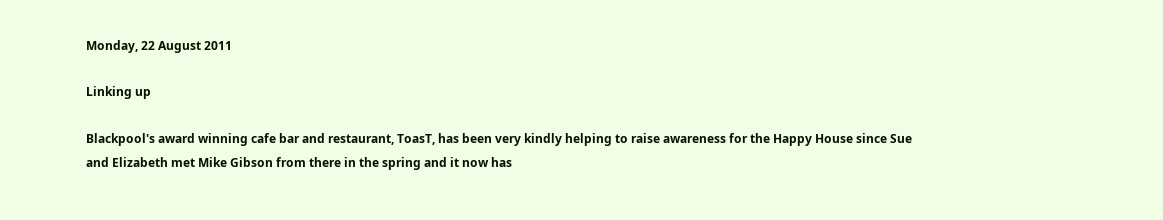Monday, 22 August 2011

Linking up

Blackpool's award winning cafe bar and restaurant, ToasT, has been very kindly helping to raise awareness for the Happy House since Sue and Elizabeth met Mike Gibson from there in the spring and it now has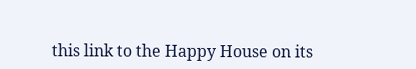this link to the Happy House on its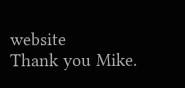website
Thank you Mike.